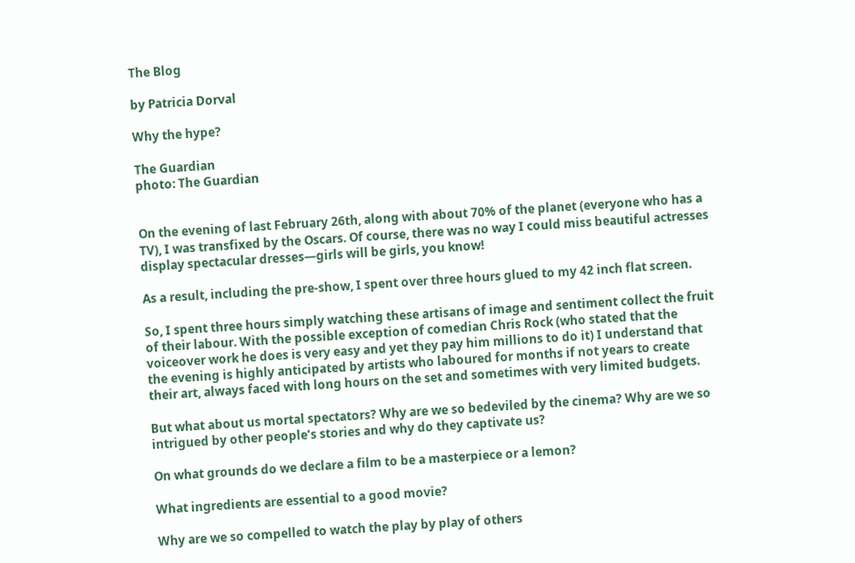The Blog

by Patricia Dorval

Why the hype?

The Guardian
photo: The Guardian


On the evening of last February 26th, along with about 70% of the planet (everyone who has a TV), I was transfixed by the Oscars. Of course, there was no way I could miss beautiful actresses display spectacular dresses—girls will be girls, you know!

As a result, including the pre-show, I spent over three hours glued to my 42 inch flat screen.

So, I spent three hours simply watching these artisans of image and sentiment collect the fruit of their labour. With the possible exception of comedian Chris Rock (who stated that the voiceover work he does is very easy and yet they pay him millions to do it) I understand that the evening is highly anticipated by artists who laboured for months if not years to create their art, always faced with long hours on the set and sometimes with very limited budgets.

But what about us mortal spectators? Why are we so bedeviled by the cinema? Why are we so intrigued by other people’s stories and why do they captivate us?

On what grounds do we declare a film to be a masterpiece or a lemon?

What ingredients are essential to a good movie?

Why are we so compelled to watch the play by play of others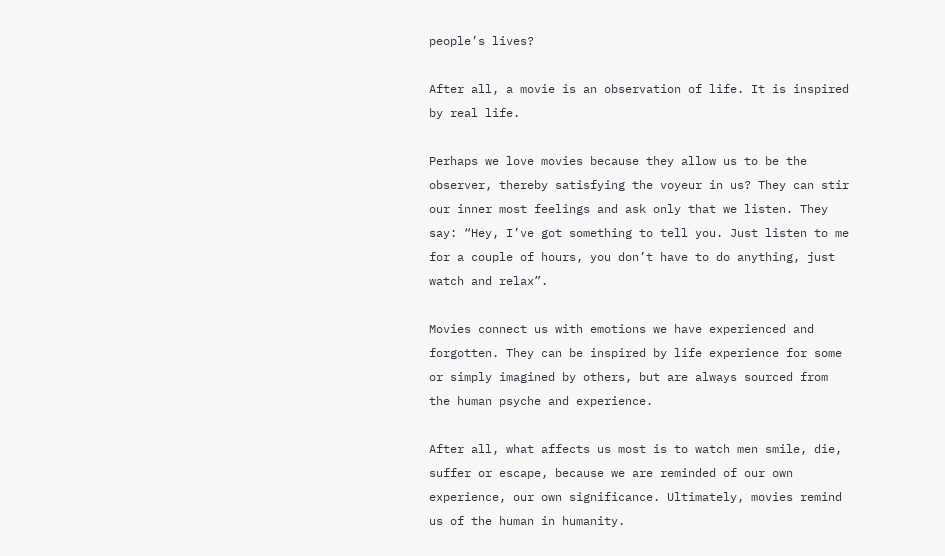people’s lives?

After all, a movie is an observation of life. It is inspired by real life.

Perhaps we love movies because they allow us to be the observer, thereby satisfying the voyeur in us? They can stir our inner most feelings and ask only that we listen. They say: “Hey, I’ve got something to tell you. Just listen to me for a couple of hours, you don’t have to do anything, just watch and relax”.

Movies connect us with emotions we have experienced and forgotten. They can be inspired by life experience for some or simply imagined by others, but are always sourced from the human psyche and experience.

After all, what affects us most is to watch men smile, die, suffer or escape, because we are reminded of our own experience, our own significance. Ultimately, movies remind us of the human in humanity.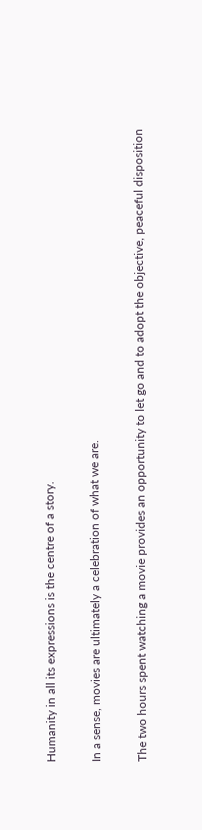Humanity in all its expressions is the centre of a story.

In a sense, movies are ultimately a celebration of what we are.

The two hours spent watching a movie provides an opportunity to let go and to adopt the objective, peaceful disposition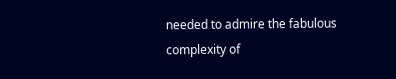needed to admire the fabulous complexity of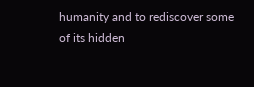humanity and to rediscover some of its hidden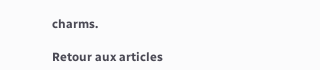charms.

Retour aux articles